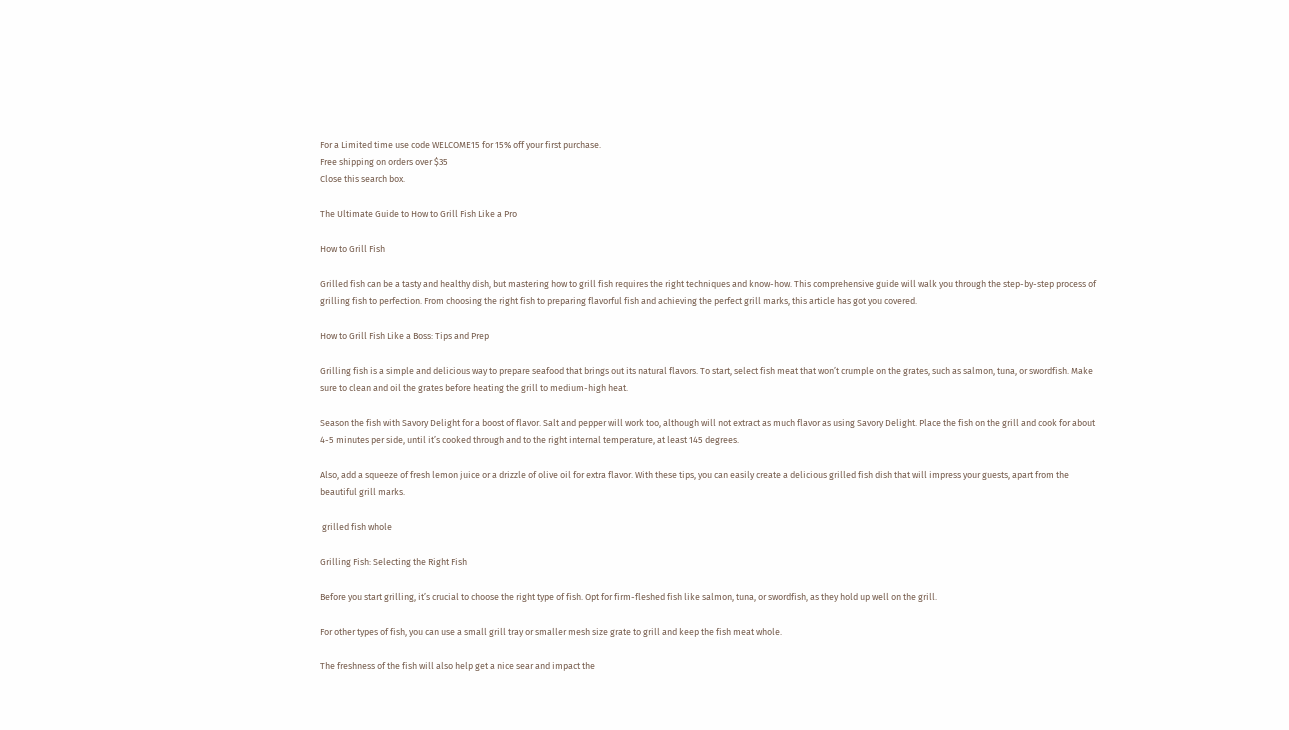For a Limited time use code WELCOME15 for 15% off your first purchase.
Free shipping on orders over $35
Close this search box.

The Ultimate Guide to How to Grill Fish Like a Pro

How to Grill Fish

Grilled fish can be a tasty and healthy dish, but mastering how to grill fish requires the right techniques and know-how. This comprehensive guide will walk you through the step-by-step process of grilling fish to perfection. From choosing the right fish to preparing flavorful fish and achieving the perfect grill marks, this article has got you covered.

How to Grill Fish Like a Boss: Tips and Prep

Grilling fish is a simple and delicious way to prepare seafood that brings out its natural flavors. To start, select fish meat that won’t crumple on the grates, such as salmon, tuna, or swordfish. Make sure to clean and oil the grates before heating the grill to medium-high heat.

Season the fish with Savory Delight for a boost of flavor. Salt and pepper will work too, although will not extract as much flavor as using Savory Delight. Place the fish on the grill and cook for about 4-5 minutes per side, until it’s cooked through and to the right internal temperature, at least 145 degrees.

Also, add a squeeze of fresh lemon juice or a drizzle of olive oil for extra flavor. With these tips, you can easily create a delicious grilled fish dish that will impress your guests, apart from the beautiful grill marks.

 grilled fish whole

Grilling Fish: Selecting the Right Fish

Before you start grilling, it’s crucial to choose the right type of fish. Opt for firm-fleshed fish like salmon, tuna, or swordfish, as they hold up well on the grill.

For other types of fish, you can use a small grill tray or smaller mesh size grate to grill and keep the fish meat whole.

The freshness of the fish will also help get a nice sear and impact the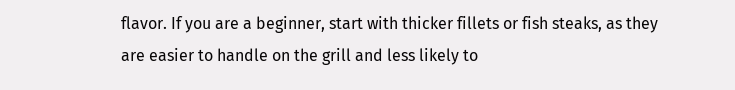flavor. If you are a beginner, start with thicker fillets or fish steaks, as they are easier to handle on the grill and less likely to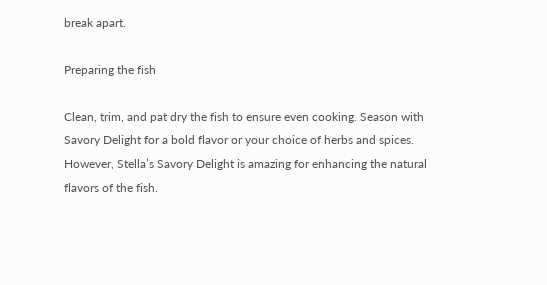break apart.

Preparing the fish

Clean, trim, and pat dry the fish to ensure even cooking. Season with Savory Delight for a bold flavor or your choice of herbs and spices. However, Stella’s Savory Delight is amazing for enhancing the natural flavors of the fish.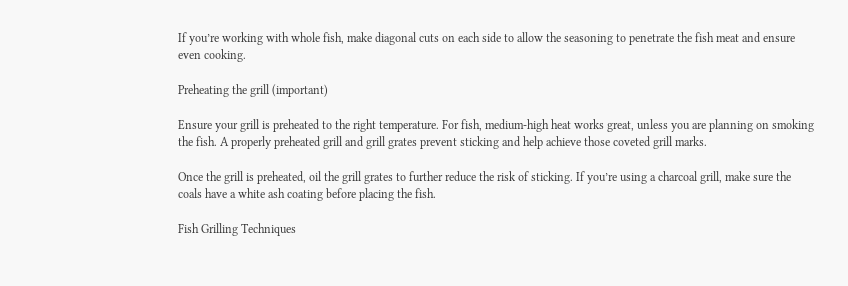If you’re working with whole fish, make diagonal cuts on each side to allow the seasoning to penetrate the fish meat and ensure even cooking.

Preheating the grill (important)

Ensure your grill is preheated to the right temperature. For fish, medium-high heat works great, unless you are planning on smoking the fish. A properly preheated grill and grill grates prevent sticking and help achieve those coveted grill marks.

Once the grill is preheated, oil the grill grates to further reduce the risk of sticking. If you’re using a charcoal grill, make sure the coals have a white ash coating before placing the fish.

Fish Grilling Techniques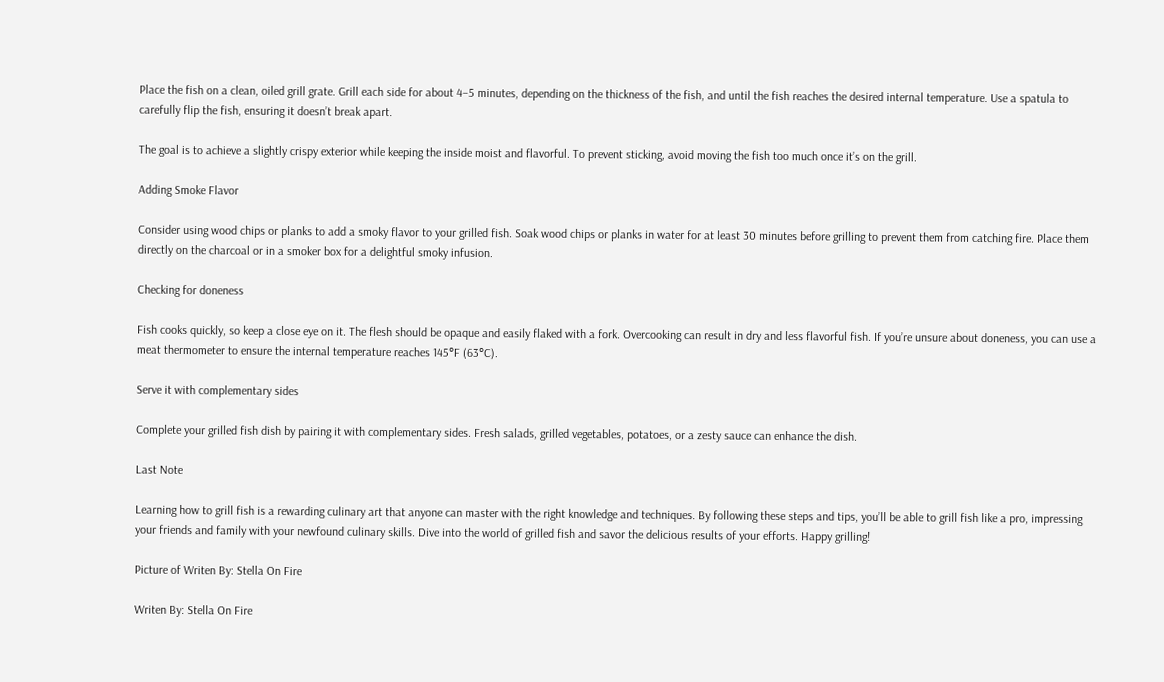Place the fish on a clean, oiled grill grate. Grill each side for about 4–5 minutes, depending on the thickness of the fish, and until the fish reaches the desired internal temperature. Use a spatula to carefully flip the fish, ensuring it doesn’t break apart.

The goal is to achieve a slightly crispy exterior while keeping the inside moist and flavorful. To prevent sticking, avoid moving the fish too much once it’s on the grill.

Adding Smoke Flavor

Consider using wood chips or planks to add a smoky flavor to your grilled fish. Soak wood chips or planks in water for at least 30 minutes before grilling to prevent them from catching fire. Place them directly on the charcoal or in a smoker box for a delightful smoky infusion.

Checking for doneness

Fish cooks quickly, so keep a close eye on it. The flesh should be opaque and easily flaked with a fork. Overcooking can result in dry and less flavorful fish. If you’re unsure about doneness, you can use a meat thermometer to ensure the internal temperature reaches 145°F (63°C).

Serve it with complementary sides

Complete your grilled fish dish by pairing it with complementary sides. Fresh salads, grilled vegetables, potatoes, or a zesty sauce can enhance the dish.

Last Note

Learning how to grill fish is a rewarding culinary art that anyone can master with the right knowledge and techniques. By following these steps and tips, you’ll be able to grill fish like a pro, impressing your friends and family with your newfound culinary skills. Dive into the world of grilled fish and savor the delicious results of your efforts. Happy grilling!

Picture of Writen By: Stella On Fire

Writen By: Stella On Fire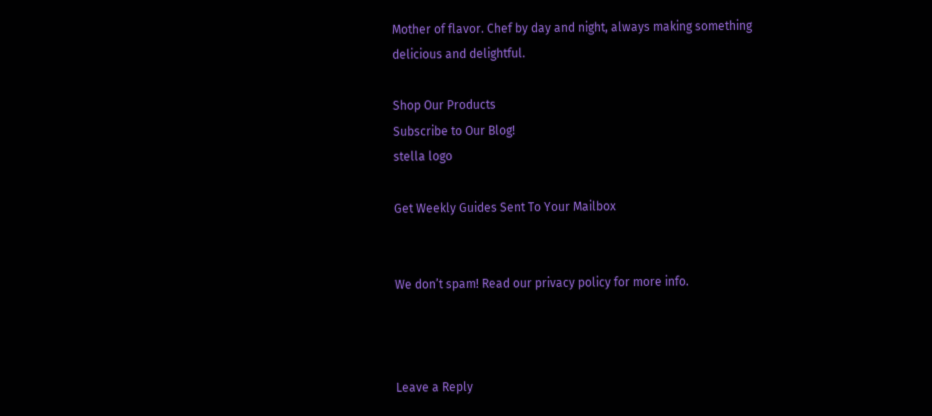Mother of flavor. Chef by day and night, always making something delicious and delightful.

Shop Our Products
Subscribe to Our Blog!
stella logo

Get Weekly Guides Sent To Your Mailbox


We don’t spam! Read our privacy policy for more info.



Leave a Reply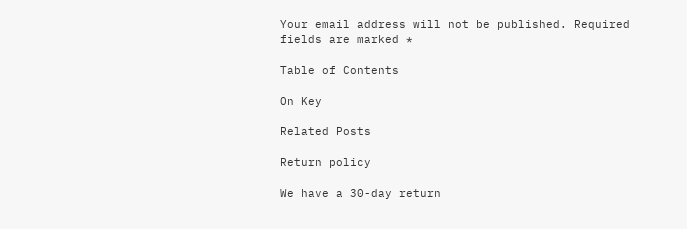Your email address will not be published. Required fields are marked *

Table of Contents

On Key

Related Posts

Return policy

We have a 30-day return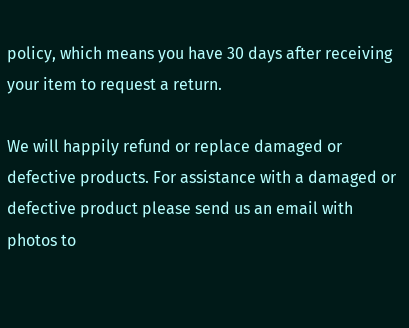policy, which means you have 30 days after receiving your item to request a return.

We will happily refund or replace damaged or defective products. For assistance with a damaged or defective product please send us an email with photos to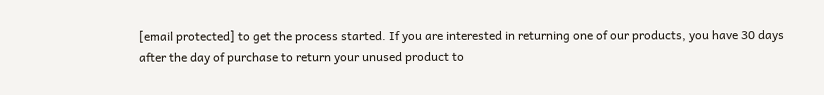[email protected] to get the process started. If you are interested in returning one of our products, you have 30 days after the day of purchase to return your unused product to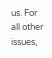us. For all other issues,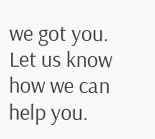we got you. Let us know how we can help you.